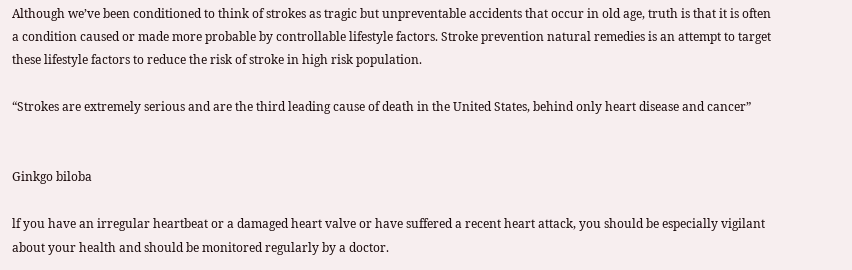Although we’ve been conditioned to think of strokes as tragic but unpreventable accidents that occur in old age, truth is that it is often a condition caused or made more probable by controllable lifestyle factors. Stroke prevention natural remedies is an attempt to target these lifestyle factors to reduce the risk of stroke in high risk population.

“Strokes are extremely serious and are the third leading cause of death in the United States, behind only heart disease and cancer”


Ginkgo biloba

lf you have an irregular heartbeat or a damaged heart valve or have suffered a recent heart attack, you should be especially vigilant about your health and should be monitored regularly by a doctor.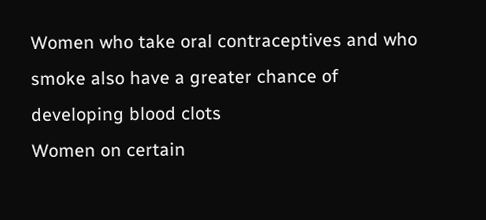Women who take oral contraceptives and who smoke also have a greater chance of developing blood clots
Women on certain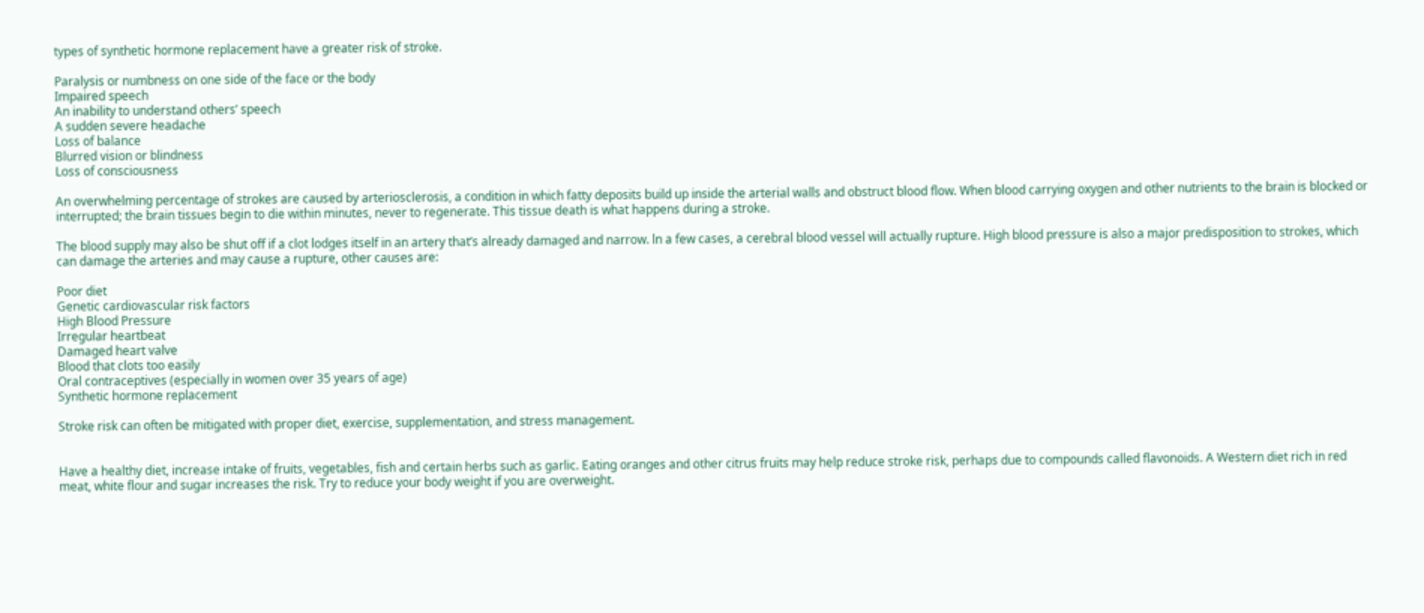types of synthetic hormone replacement have a greater risk of stroke.

Paralysis or numbness on one side of the face or the body
Impaired speech
An inability to understand others’ speech
A sudden severe headache
Loss of balance
Blurred vision or blindness
Loss of consciousness

An overwhelming percentage of strokes are caused by arteriosclerosis, a condition in which fatty deposits build up inside the arterial walls and obstruct blood flow. When blood carrying oxygen and other nutrients to the brain is blocked or interrupted; the brain tissues begin to die within minutes, never to regenerate. This tissue death is what happens during a stroke.

The blood supply may also be shut off if a clot lodges itself in an artery that’s already damaged and narrow. ln a few cases, a cerebral blood vessel will actually rupture. High blood pressure is also a major predisposition to strokes, which can damage the arteries and may cause a rupture, other causes are:

Poor diet
Genetic cardiovascular risk factors
High Blood Pressure
Irregular heartbeat
Damaged heart valve
Blood that clots too easily
Oral contraceptives (especially in women over 35 years of age)
Synthetic hormone replacement

Stroke risk can often be mitigated with proper diet, exercise, supplementation, and stress management.


Have a healthy diet, increase intake of fruits, vegetables, fish and certain herbs such as garlic. Eating oranges and other citrus fruits may help reduce stroke risk, perhaps due to compounds called flavonoids. A Western diet rich in red meat, white flour and sugar increases the risk. Try to reduce your body weight if you are overweight.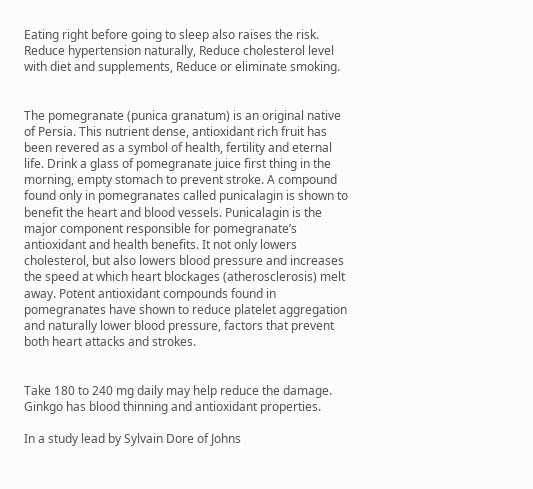Eating right before going to sleep also raises the risk. Reduce hypertension naturally, Reduce cholesterol level with diet and supplements, Reduce or eliminate smoking.


The pomegranate (punica granatum) is an original native of Persia. This nutrient dense, antioxidant rich fruit has been revered as a symbol of health, fertility and eternal life. Drink a glass of pomegranate juice first thing in the morning, empty stomach to prevent stroke. A compound found only in pomegranates called punicalagin is shown to benefit the heart and blood vessels. Punicalagin is the major component responsible for pomegranate’s antioxidant and health benefits. It not only lowers cholesterol, but also lowers blood pressure and increases the speed at which heart blockages (atherosclerosis) melt away. Potent antioxidant compounds found in pomegranates have shown to reduce platelet aggregation and naturally lower blood pressure, factors that prevent both heart attacks and strokes.


Take 180 to 240 mg daily may help reduce the damage. Ginkgo has blood thinning and antioxidant properties.

In a study lead by Sylvain Dore of Johns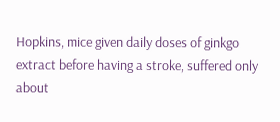Hopkins, mice given daily doses of ginkgo extract before having a stroke, suffered only about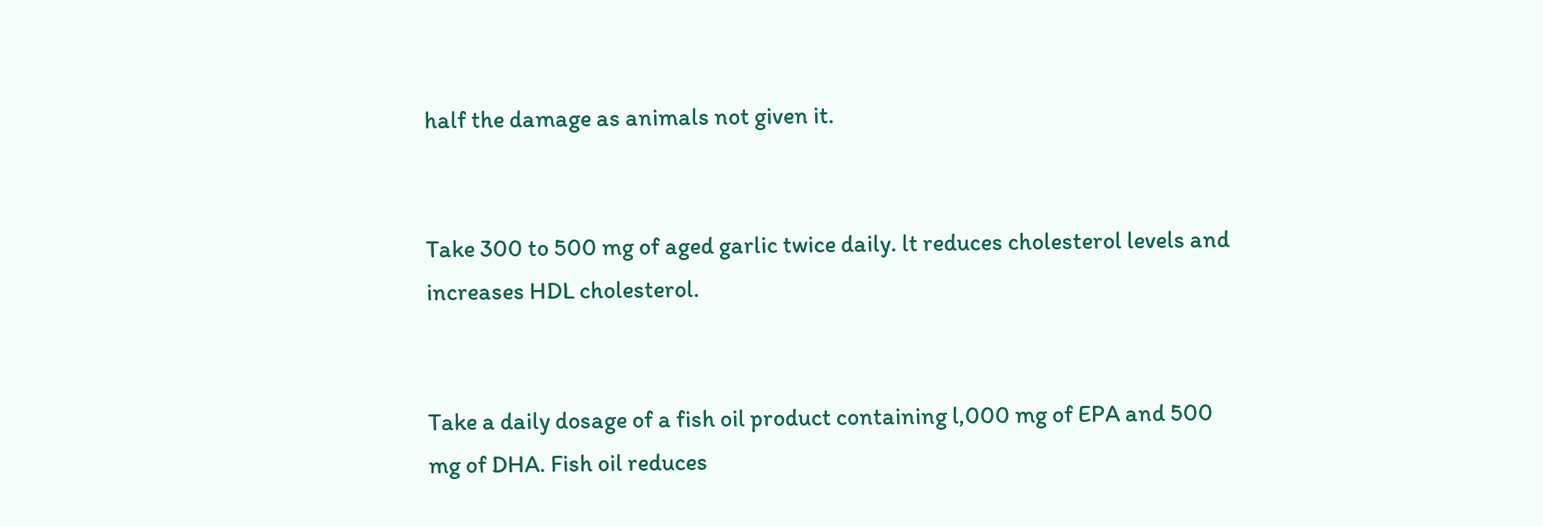half the damage as animals not given it.


Take 300 to 500 mg of aged garlic twice daily. lt reduces cholesterol levels and increases HDL cholesterol.


Take a daily dosage of a fish oil product containing l,000 mg of EPA and 500 mg of DHA. Fish oil reduces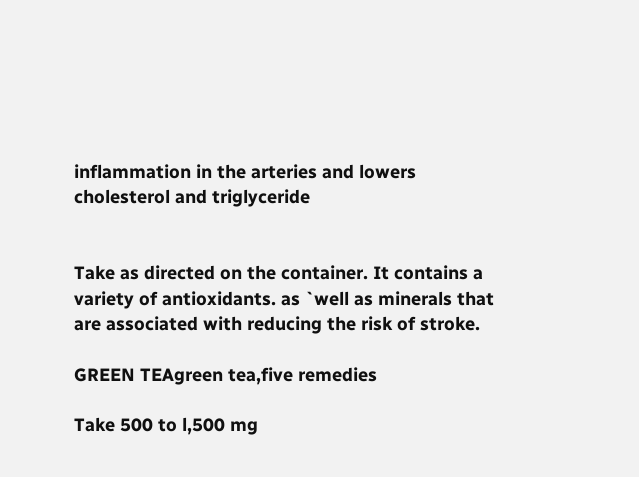inflammation in the arteries and lowers cholesterol and triglyceride


Take as directed on the container. It contains a variety of antioxidants. as `well as minerals that are associated with reducing the risk of stroke.

GREEN TEAgreen tea,five remedies

Take 500 to l,500 mg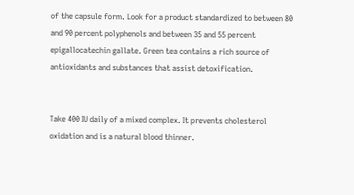of the capsule form. Look for a product standardized to between 80 and 90 percent polyphenols and between 35 and 55 percent epigallocatechin gallate. Green tea contains a rich source of antioxidants and substances that assist detoxification.


Take 400 IU daily of a mixed complex. It prevents cholesterol oxidation and is a natural blood thinner.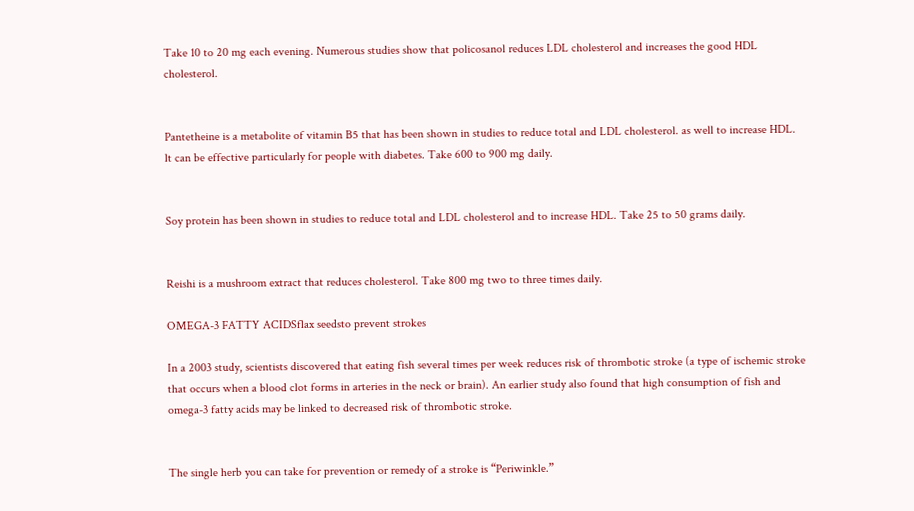Take 10 to 20 mg each evening. Numerous studies show that policosanol reduces LDL cholesterol and increases the good HDL cholesterol.


Pantetheine is a metabolite of vitamin B5 that has been shown in studies to reduce total and LDL cholesterol. as well to increase HDL. lt can be effective particularly for people with diabetes. Take 600 to 900 mg daily.


Soy protein has been shown in studies to reduce total and LDL cholesterol and to increase HDL. Take 25 to 50 grams daily.


Reishi is a mushroom extract that reduces cholesterol. Take 800 mg two to three times daily.

OMEGA-3 FATTY ACIDSflax seedsto prevent strokes

In a 2003 study, scientists discovered that eating fish several times per week reduces risk of thrombotic stroke (a type of ischemic stroke that occurs when a blood clot forms in arteries in the neck or brain). An earlier study also found that high consumption of fish and omega-3 fatty acids may be linked to decreased risk of thrombotic stroke.


The single herb you can take for prevention or remedy of a stroke is “Periwinkle.”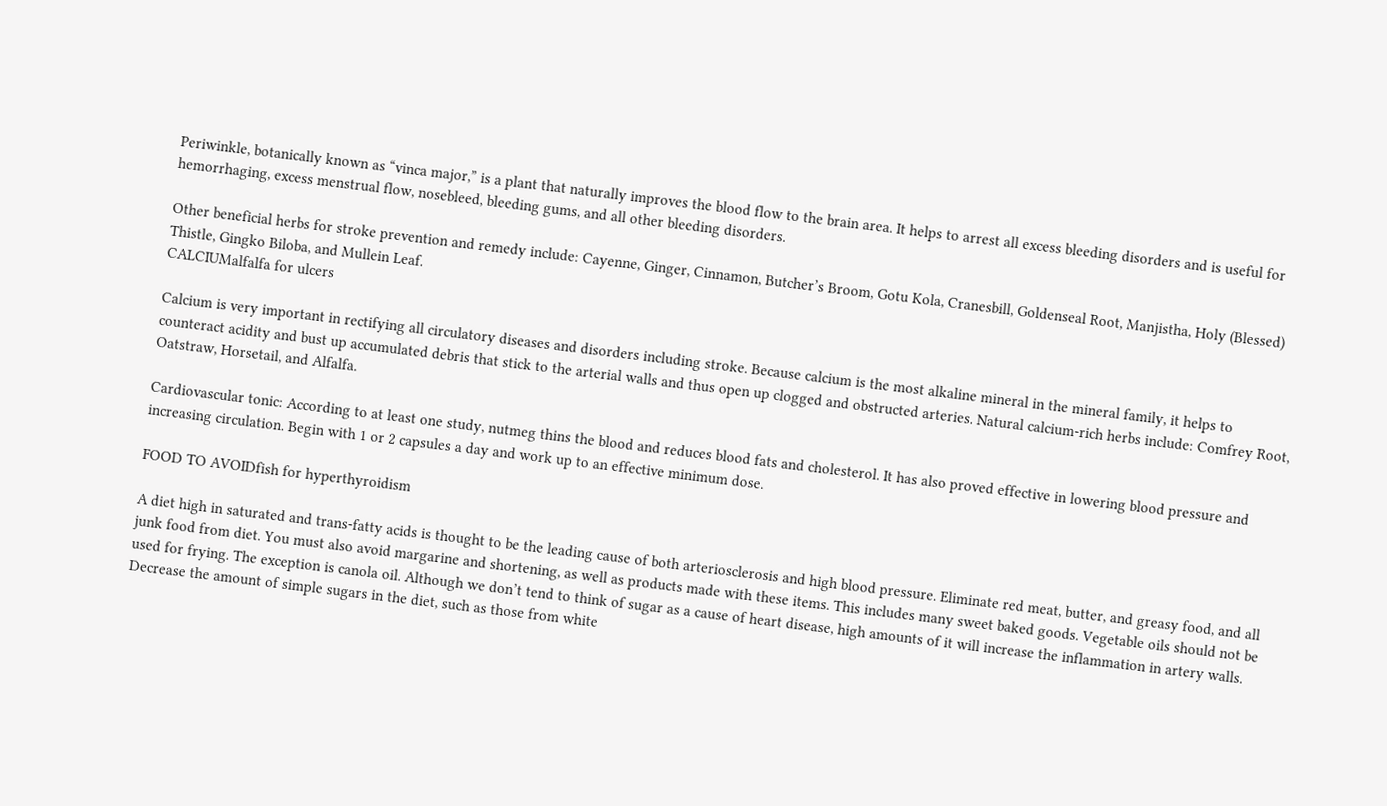Periwinkle, botanically known as “vinca major,” is a plant that naturally improves the blood flow to the brain area. It helps to arrest all excess bleeding disorders and is useful for hemorrhaging, excess menstrual flow, nosebleed, bleeding gums, and all other bleeding disorders.

Other beneficial herbs for stroke prevention and remedy include: Cayenne, Ginger, Cinnamon, Butcher’s Broom, Gotu Kola, Cranesbill, Goldenseal Root, Manjistha, Holy (Blessed) Thistle, Gingko Biloba, and Mullein Leaf.
CALCIUMalfalfa for ulcers

Calcium is very important in rectifying all circulatory diseases and disorders including stroke. Because calcium is the most alkaline mineral in the mineral family, it helps to counteract acidity and bust up accumulated debris that stick to the arterial walls and thus open up clogged and obstructed arteries. Natural calcium-rich herbs include: Comfrey Root, Oatstraw, Horsetail, and Alfalfa.

Cardiovascular tonic: According to at least one study, nutmeg thins the blood and reduces blood fats and cholesterol. It has also proved effective in lowering blood pressure and increasing circulation. Begin with 1 or 2 capsules a day and work up to an effective minimum dose.

FOOD TO AVOIDfish for hyperthyroidism

A diet high in saturated and trans-fatty acids is thought to be the leading cause of both arteriosclerosis and high blood pressure. Eliminate red meat, butter, and greasy food, and all junk food from diet. You must also avoid margarine and shortening, as well as products made with these items. This includes many sweet baked goods. Vegetable oils should not be used for frying. The exception is canola oil. Although we don’t tend to think of sugar as a cause of heart disease, high amounts of it will increase the inflammation in artery walls. Decrease the amount of simple sugars in the diet, such as those from white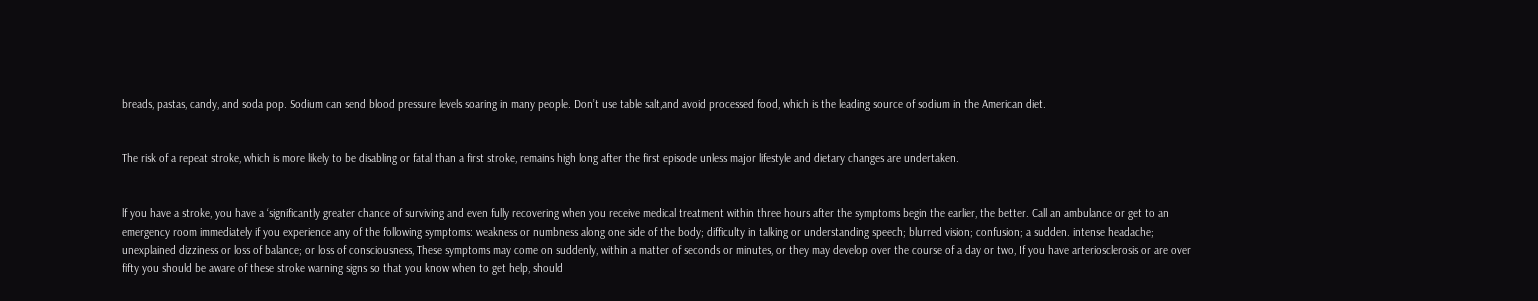breads, pastas, candy, and soda pop. Sodium can send blood pressure levels soaring in many people. Don’t use table salt,and avoid processed food, which is the leading source of sodium in the American diet.


The risk of a repeat stroke, which is more likely to be disabling or fatal than a first stroke, remains high long after the first episode unless major lifestyle and dietary changes are undertaken.


lf you have a stroke, you have a ‘significantly greater chance of surviving and even fully recovering when you receive medical treatment within three hours after the symptoms begin the earlier, the better. Call an ambulance or get to an emergency room immediately if you experience any of the following symptoms: weakness or numbness along one side of the body; difficulty in talking or understanding speech; blurred vision; confusion; a sudden. intense headache; unexplained dizziness or loss of balance; or loss of consciousness, These symptoms may come on suddenly, within a matter of seconds or minutes, or they may develop over the course of a day or two, If you have arteriosclerosis or are over fifty you should be aware of these stroke warning signs so that you know when to get help, should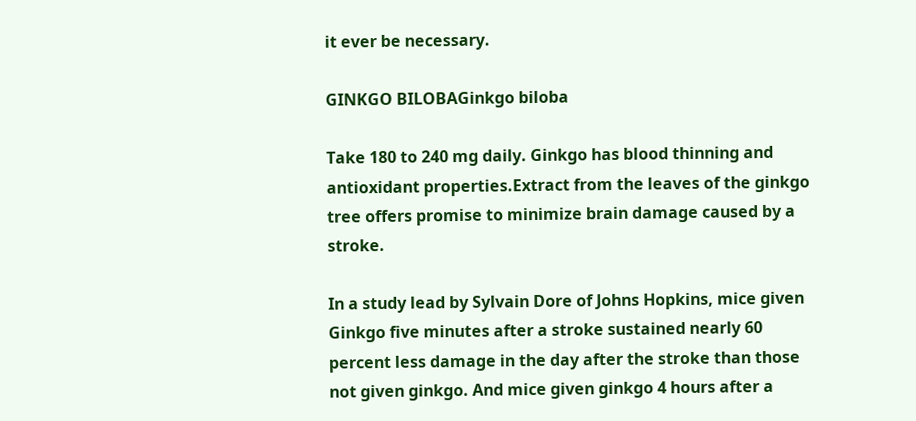it ever be necessary.

GINKGO BILOBAGinkgo biloba

Take 180 to 240 mg daily. Ginkgo has blood thinning and antioxidant properties.Extract from the leaves of the ginkgo tree offers promise to minimize brain damage caused by a stroke.

In a study lead by Sylvain Dore of Johns Hopkins, mice given Ginkgo five minutes after a stroke sustained nearly 60 percent less damage in the day after the stroke than those not given ginkgo. And mice given ginkgo 4 hours after a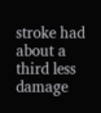stroke had about a third less damage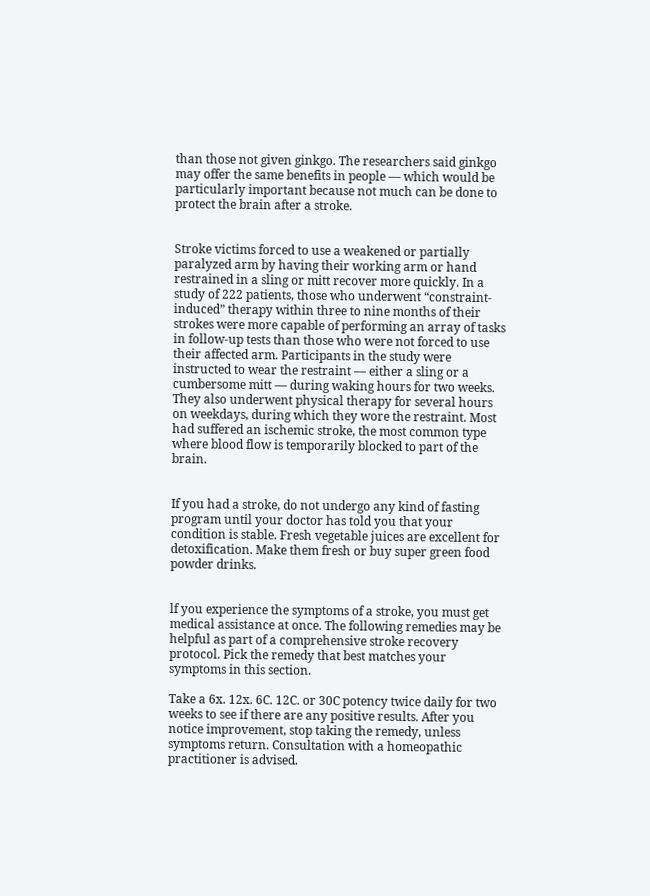than those not given ginkgo. The researchers said ginkgo may offer the same benefits in people — which would be particularly important because not much can be done to protect the brain after a stroke.


Stroke victims forced to use a weakened or partially paralyzed arm by having their working arm or hand restrained in a sling or mitt recover more quickly. In a study of 222 patients, those who underwent “constraint-induced” therapy within three to nine months of their strokes were more capable of performing an array of tasks in follow-up tests than those who were not forced to use their affected arm. Participants in the study were instructed to wear the restraint — either a sling or a cumbersome mitt — during waking hours for two weeks. They also underwent physical therapy for several hours on weekdays, during which they wore the restraint. Most had suffered an ischemic stroke, the most common type where blood flow is temporarily blocked to part of the brain.


If you had a stroke, do not undergo any kind of fasting program until your doctor has told you that your condition is stable. Fresh vegetable juices are excellent for detoxification. Make them fresh or buy super green food powder drinks.


lf you experience the symptoms of a stroke, you must get medical assistance at once. The following remedies may be helpful as part of a comprehensive stroke recovery protocol. Pick the remedy that best matches your symptoms in this section.

Take a 6x. 12x. 6C. 12C. or 30C potency twice daily for two weeks to see if there are any positive results. After you notice improvement, stop taking the remedy, unless symptoms return. Consultation with a homeopathic practitioner is advised.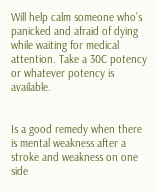Will help calm someone who’s panicked and afraid of dying while waiting for medical attention. Take a 30C potency or whatever potency is available.


Is a good remedy when there is mental weakness after a stroke and weakness on one side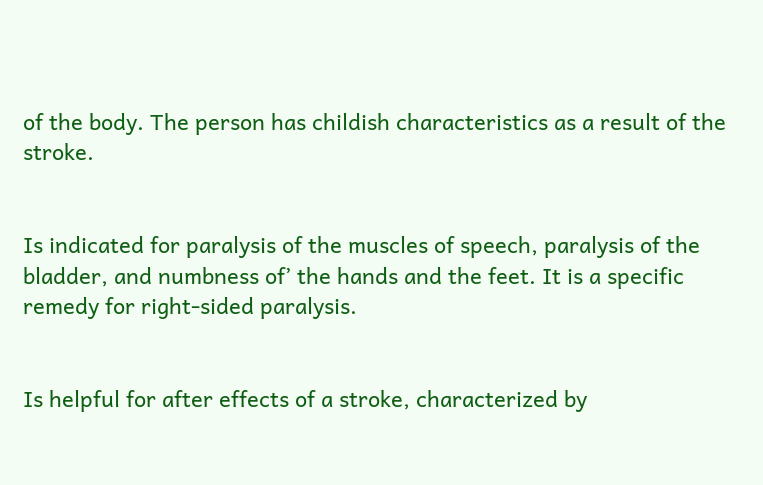of the body. The person has childish characteristics as a result of the stroke.


Is indicated for paralysis of the muscles of speech, paralysis of the bladder, and numbness of’ the hands and the feet. It is a specific remedy for right-sided paralysis.


Is helpful for after effects of a stroke, characterized by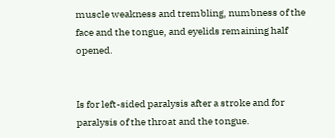muscle weakness and trembling, numbness of the face and the tongue, and eyelids remaining half opened.


Is for left-sided paralysis after a stroke and for paralysis of the throat and the tongue.